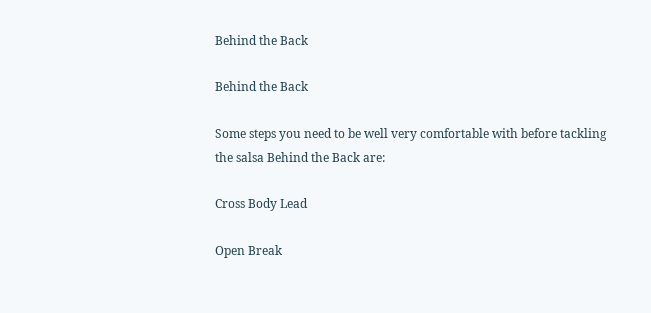Behind the Back

Behind the Back

Some steps you need to be well very comfortable with before tackling the salsa Behind the Back are:

Cross Body Lead

Open Break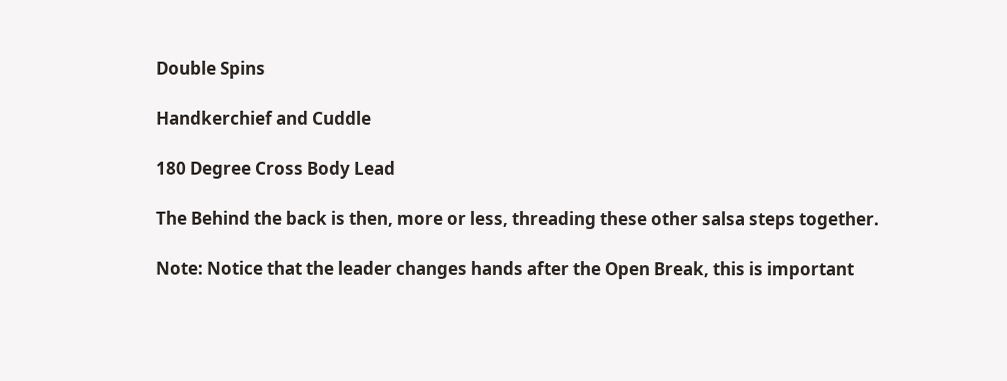Double Spins

Handkerchief and Cuddle

180 Degree Cross Body Lead

The Behind the back is then, more or less, threading these other salsa steps together.

Note: Notice that the leader changes hands after the Open Break, this is important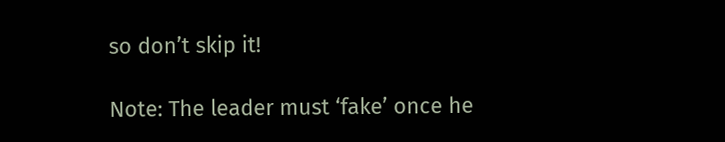so don’t skip it!

Note: The leader must ‘fake’ once he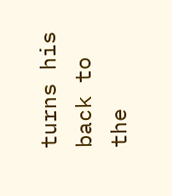turns his back to the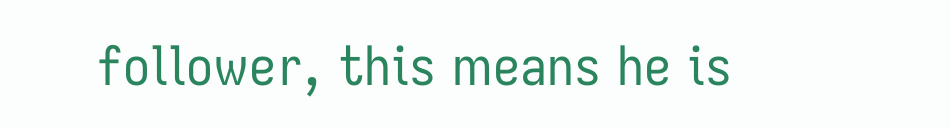follower, this means he is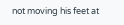not moving his feet at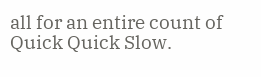all for an entire count of Quick Quick Slow.